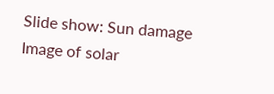Slide show: Sun damage
Image of solar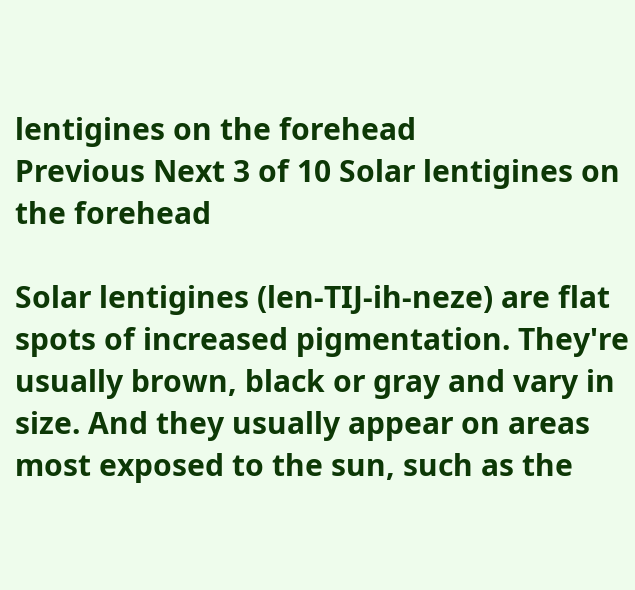lentigines on the forehead
Previous Next 3 of 10 Solar lentigines on the forehead

Solar lentigines (len-TIJ-ih-neze) are flat spots of increased pigmentation. They're usually brown, black or gray and vary in size. And they usually appear on areas most exposed to the sun, such as the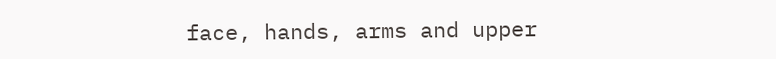face, hands, arms and upper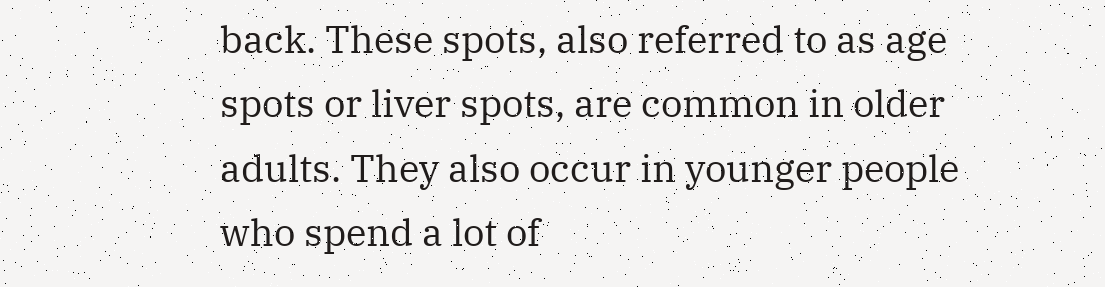back. These spots, also referred to as age spots or liver spots, are common in older adults. They also occur in younger people who spend a lot of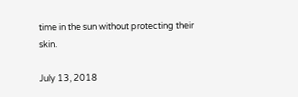time in the sun without protecting their skin.

July 13, 2018